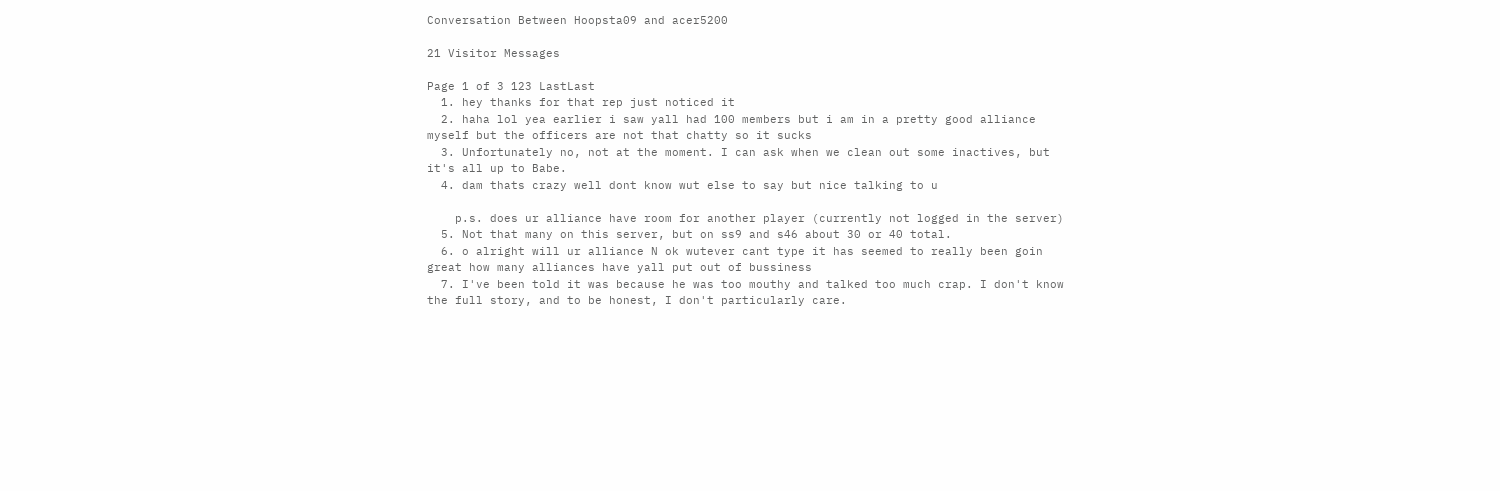Conversation Between Hoopsta09 and acer5200

21 Visitor Messages

Page 1 of 3 123 LastLast
  1. hey thanks for that rep just noticed it
  2. haha lol yea earlier i saw yall had 100 members but i am in a pretty good alliance myself but the officers are not that chatty so it sucks
  3. Unfortunately no, not at the moment. I can ask when we clean out some inactives, but it's all up to Babe.
  4. dam thats crazy well dont know wut else to say but nice talking to u

    p.s. does ur alliance have room for another player (currently not logged in the server)
  5. Not that many on this server, but on ss9 and s46 about 30 or 40 total.
  6. o alright will ur alliance N ok wutever cant type it has seemed to really been goin great how many alliances have yall put out of bussiness
  7. I've been told it was because he was too mouthy and talked too much crap. I don't know the full story, and to be honest, I don't particularly care.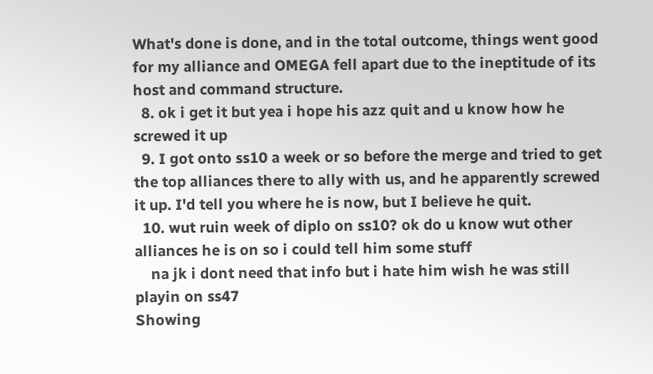What's done is done, and in the total outcome, things went good for my alliance and OMEGA fell apart due to the ineptitude of its host and command structure.
  8. ok i get it but yea i hope his azz quit and u know how he screwed it up
  9. I got onto ss10 a week or so before the merge and tried to get the top alliances there to ally with us, and he apparently screwed it up. I'd tell you where he is now, but I believe he quit.
  10. wut ruin week of diplo on ss10? ok do u know wut other alliances he is on so i could tell him some stuff
    na jk i dont need that info but i hate him wish he was still playin on ss47
Showing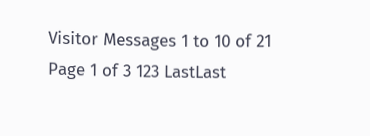Visitor Messages 1 to 10 of 21
Page 1 of 3 123 LastLast